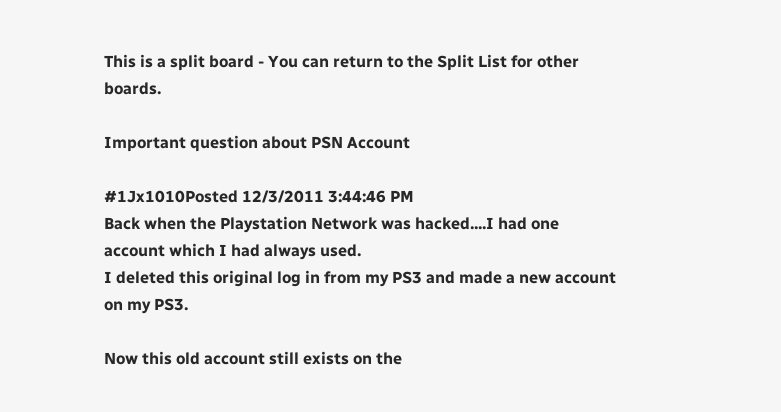This is a split board - You can return to the Split List for other boards.

Important question about PSN Account

#1Jx1010Posted 12/3/2011 3:44:46 PM
Back when the Playstation Network was hacked....I had one account which I had always used.
I deleted this original log in from my PS3 and made a new account on my PS3.

Now this old account still exists on the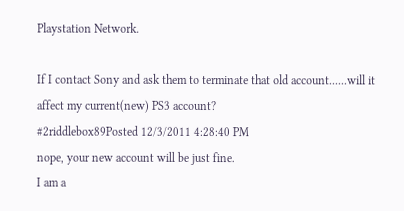Playstation Network.

If I contact Sony and ask them to terminate that old account......will it affect my current(new) PS3 account?
#2riddlebox89Posted 12/3/2011 4:28:40 PM
nope, your new account will be just fine.
I am a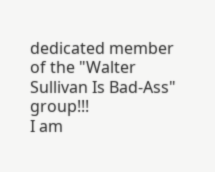dedicated member of the "Walter Sullivan Is Bad-Ass" group!!!
I am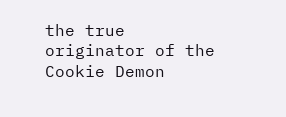the true originator of the Cookie Demon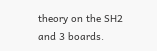theory on the SH2 and 3 boards.